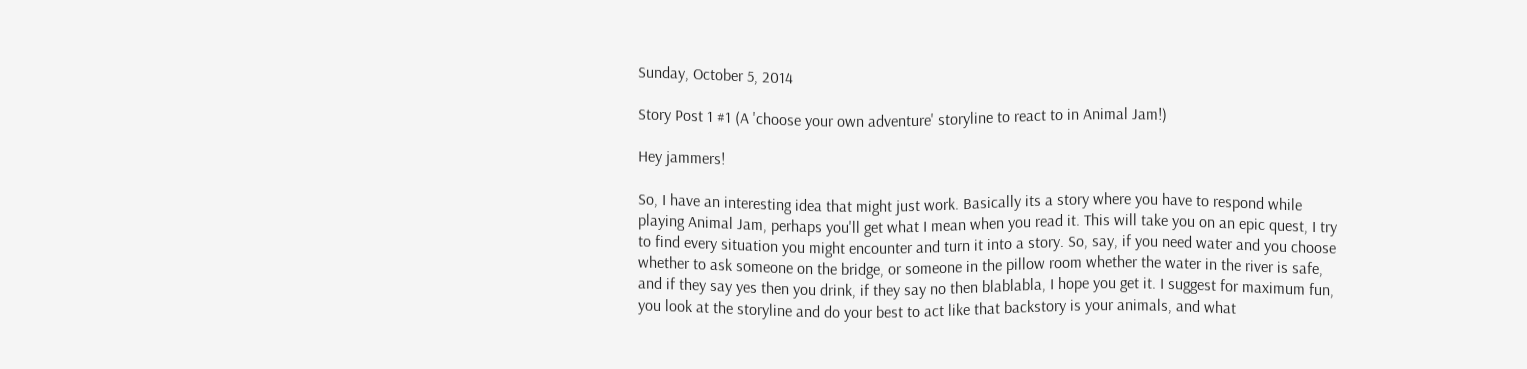Sunday, October 5, 2014

Story Post 1 #1 (A 'choose your own adventure' storyline to react to in Animal Jam!)

Hey jammers!

So, I have an interesting idea that might just work. Basically its a story where you have to respond while playing Animal Jam, perhaps you'll get what I mean when you read it. This will take you on an epic quest, I try to find every situation you might encounter and turn it into a story. So, say, if you need water and you choose whether to ask someone on the bridge, or someone in the pillow room whether the water in the river is safe, and if they say yes then you drink, if they say no then blablabla, I hope you get it. I suggest for maximum fun, you look at the storyline and do your best to act like that backstory is your animals, and what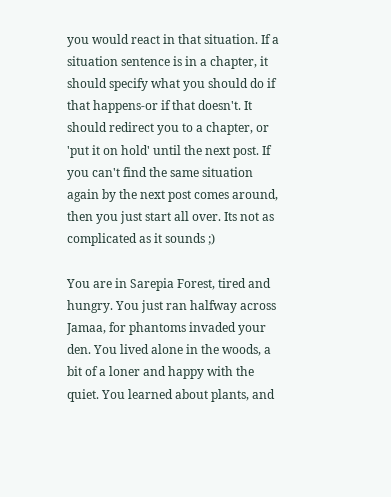you would react in that situation. If a situation sentence is in a chapter, it should specify what you should do if that happens-or if that doesn't. It should redirect you to a chapter, or 'put it on hold' until the next post. If you can't find the same situation again by the next post comes around, then you just start all over. Its not as complicated as it sounds ;)

You are in Sarepia Forest, tired and hungry. You just ran halfway across Jamaa, for phantoms invaded your den. You lived alone in the woods, a bit of a loner and happy with the quiet. You learned about plants, and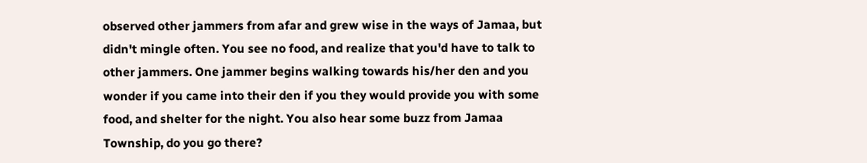observed other jammers from afar and grew wise in the ways of Jamaa, but didn't mingle often. You see no food, and realize that you'd have to talk to other jammers. One jammer begins walking towards his/her den and you wonder if you came into their den if you they would provide you with some food, and shelter for the night. You also hear some buzz from Jamaa Township, do you go there?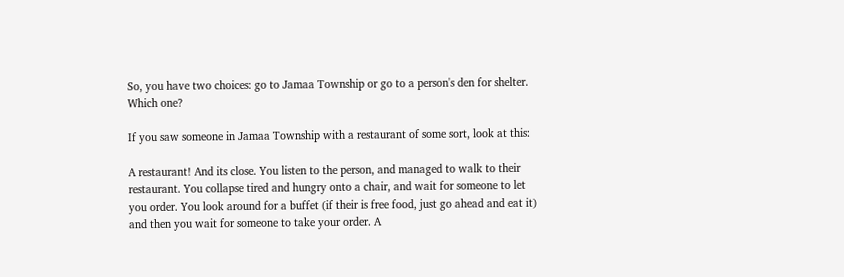So, you have two choices: go to Jamaa Township or go to a person's den for shelter. Which one?

If you saw someone in Jamaa Township with a restaurant of some sort, look at this:

A restaurant! And its close. You listen to the person, and managed to walk to their restaurant. You collapse tired and hungry onto a chair, and wait for someone to let you order. You look around for a buffet (if their is free food, just go ahead and eat it) and then you wait for someone to take your order. A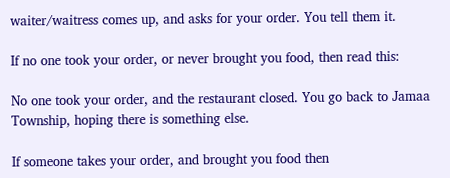waiter/waitress comes up, and asks for your order. You tell them it.

If no one took your order, or never brought you food, then read this:

No one took your order, and the restaurant closed. You go back to Jamaa Township, hoping there is something else.

If someone takes your order, and brought you food then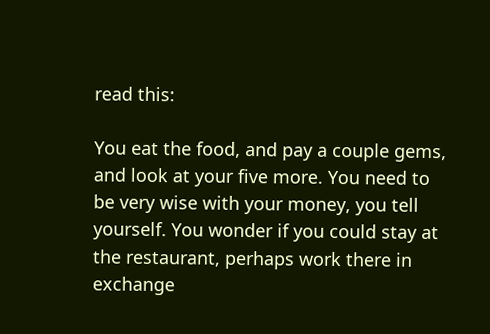read this:

You eat the food, and pay a couple gems, and look at your five more. You need to be very wise with your money, you tell yourself. You wonder if you could stay at the restaurant, perhaps work there in exchange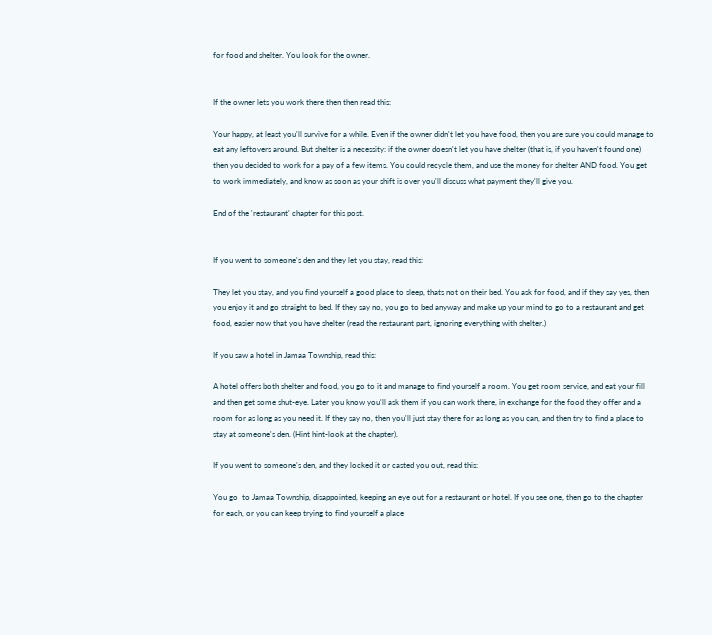for food and shelter. You look for the owner.


If the owner lets you work there then then read this:

Your happy, at least you'll survive for a while. Even if the owner didn't let you have food, then you are sure you could manage to eat any leftovers around. But shelter is a necessity: if the owner doesn't let you have shelter (that is, if you haven't found one) then you decided to work for a pay of a few items. You could recycle them, and use the money for shelter AND food. You get to work immediately, and know as soon as your shift is over you'll discuss what payment they'll give you.

End of the 'restaurant' chapter for this post.


If you went to someone's den and they let you stay, read this:

They let you stay, and you find yourself a good place to sleep, thats not on their bed. You ask for food, and if they say yes, then you enjoy it and go straight to bed. If they say no, you go to bed anyway and make up your mind to go to a restaurant and get food, easier now that you have shelter (read the restaurant part, ignoring everything with shelter.)

If you saw a hotel in Jamaa Township, read this:

A hotel offers both shelter and food, you go to it and manage to find yourself a room. You get room service, and eat your fill and then get some shut-eye. Later you know you'll ask them if you can work there, in exchange for the food they offer and a room for as long as you need it. If they say no, then you'll just stay there for as long as you can, and then try to find a place to stay at someone's den. (Hint hint-look at the chapter).

If you went to someone's den, and they locked it or casted you out, read this:

You go  to Jamaa Township, disappointed, keeping an eye out for a restaurant or hotel. If you see one, then go to the chapter for each, or you can keep trying to find yourself a place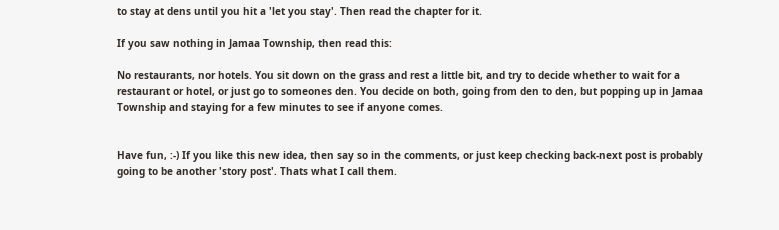to stay at dens until you hit a 'let you stay'. Then read the chapter for it.

If you saw nothing in Jamaa Township, then read this:

No restaurants, nor hotels. You sit down on the grass and rest a little bit, and try to decide whether to wait for a restaurant or hotel, or just go to someones den. You decide on both, going from den to den, but popping up in Jamaa Township and staying for a few minutes to see if anyone comes.


Have fun, :-) If you like this new idea, then say so in the comments, or just keep checking back-next post is probably going to be another 'story post'. Thats what I call them.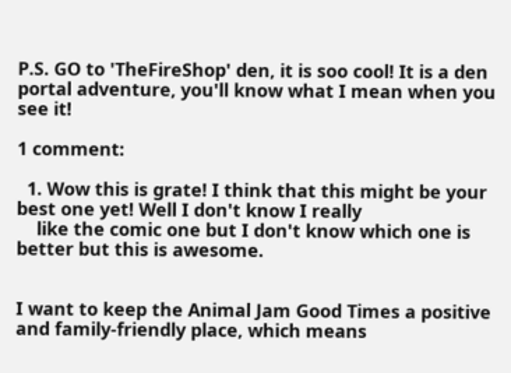P.S. GO to 'TheFireShop' den, it is soo cool! It is a den portal adventure, you'll know what I mean when you see it!

1 comment:

  1. Wow this is grate! I think that this might be your best one yet! Well I don't know I really
    like the comic one but I don't know which one is better but this is awesome.


I want to keep the Animal Jam Good Times a positive and family-friendly place, which means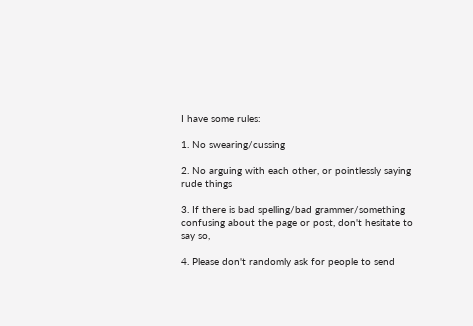I have some rules:

1. No swearing/cussing

2. No arguing with each other, or pointlessly saying rude things

3. If there is bad spelling/bad grammer/something confusing about the page or post, don't hesitate to say so,

4. Please don't randomly ask for people to send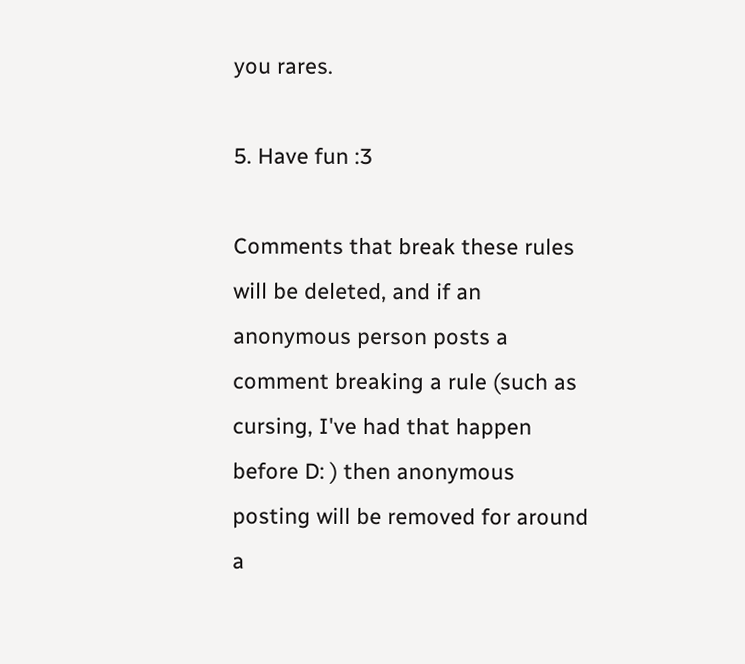you rares.

5. Have fun :3

Comments that break these rules will be deleted, and if an anonymous person posts a comment breaking a rule (such as cursing, I've had that happen before D: ) then anonymous posting will be removed for around a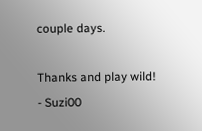couple days.

Thanks and play wild!
- Suzi00